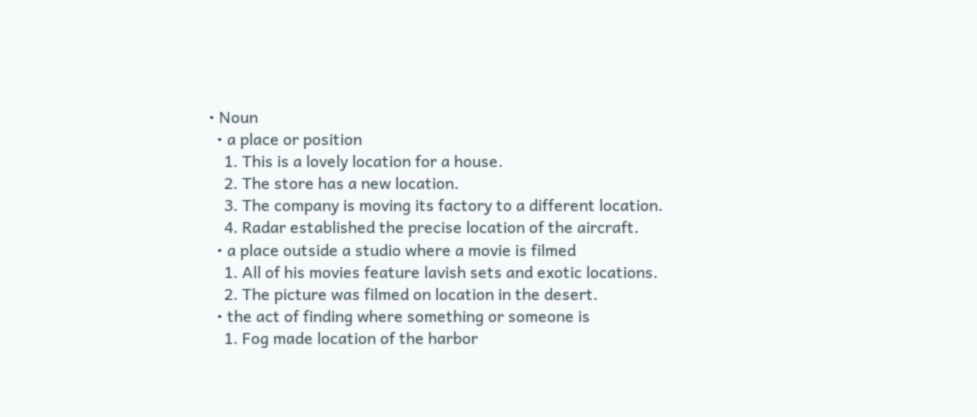• Noun
  • a place or position
    1. This is a lovely location for a house.
    2. The store has a new location.
    3. The company is moving its factory to a different location.
    4. Radar established the precise location of the aircraft.
  • a place outside a studio where a movie is filmed
    1. All of his movies feature lavish sets and exotic locations.
    2. The picture was filmed on location in the desert.
  • the act of finding where something or someone is
    1. Fog made location of the harbor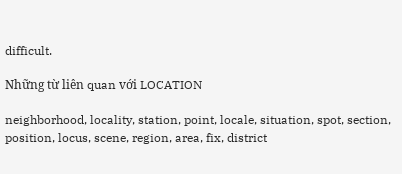difficult.

Những từ liên quan với LOCATION

neighborhood, locality, station, point, locale, situation, spot, section, position, locus, scene, region, area, fix, district